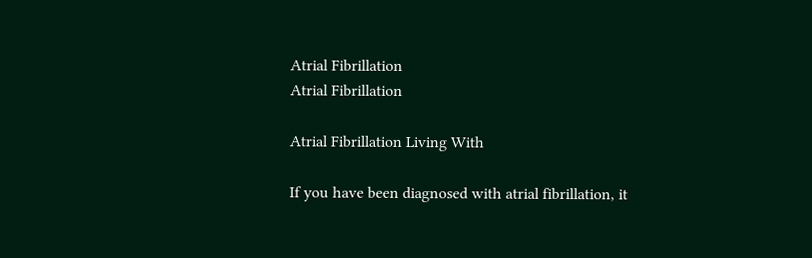Atrial Fibrillation
Atrial Fibrillation

Atrial Fibrillation Living With

If you have been diagnosed with atrial fibrillation, it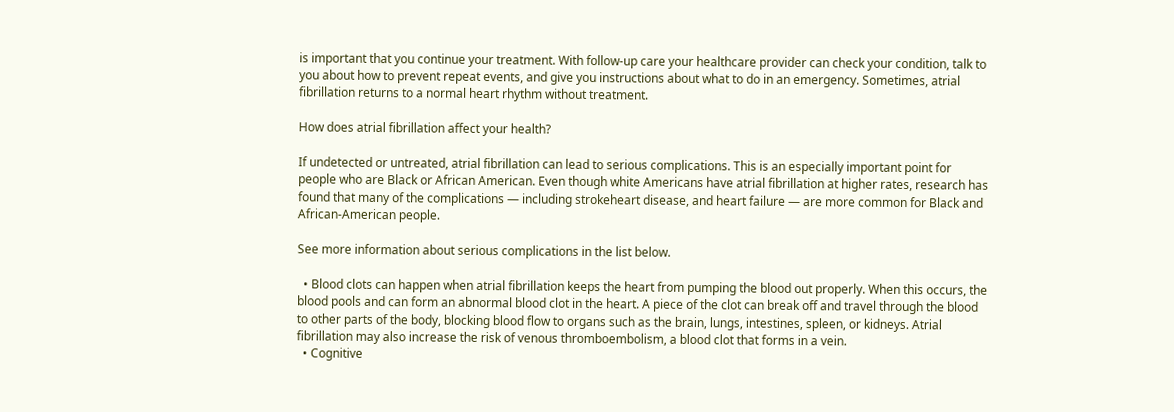is important that you continue your treatment. With follow-up care your healthcare provider can check your condition, talk to you about how to prevent repeat events, and give you instructions about what to do in an emergency. Sometimes, atrial fibrillation returns to a normal heart rhythm without treatment.

How does atrial fibrillation affect your health?

If undetected or untreated, atrial fibrillation can lead to serious complications. This is an especially important point for people who are Black or African American. Even though white Americans have atrial fibrillation at higher rates, research has found that many of the complications — including strokeheart disease, and heart failure — are more common for Black and African-American people.

See more information about serious complications in the list below.

  • Blood clots can happen when atrial fibrillation keeps the heart from pumping the blood out properly. When this occurs, the blood pools and can form an abnormal blood clot in the heart. A piece of the clot can break off and travel through the blood to other parts of the body, blocking blood flow to organs such as the brain, lungs, intestines, spleen, or kidneys. Atrial fibrillation may also increase the risk of venous thromboembolism, a blood clot that forms in a vein.
  • Cognitive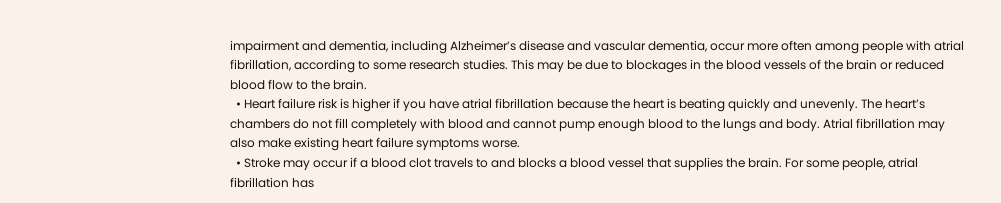impairment and dementia, including Alzheimer’s disease and vascular dementia, occur more often among people with atrial fibrillation, according to some research studies. This may be due to blockages in the blood vessels of the brain or reduced blood flow to the brain.
  • Heart failure risk is higher if you have atrial fibrillation because the heart is beating quickly and unevenly. The heart’s chambers do not fill completely with blood and cannot pump enough blood to the lungs and body. Atrial fibrillation may also make existing heart failure symptoms worse.
  • Stroke may occur if a blood clot travels to and blocks a blood vessel that supplies the brain. For some people, atrial fibrillation has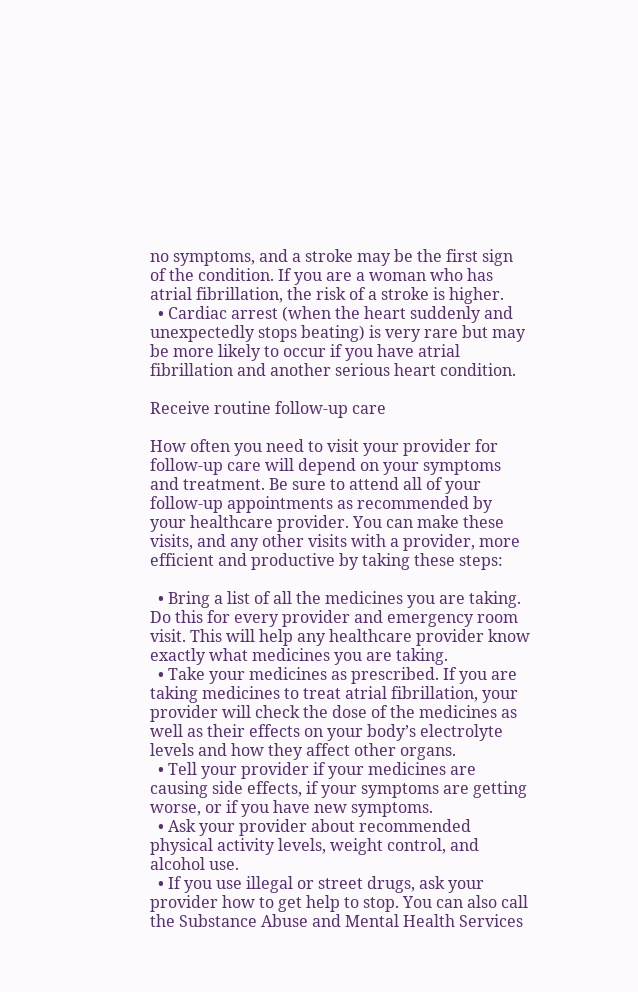no symptoms, and a stroke may be the first sign of the condition. If you are a woman who has atrial fibrillation, the risk of a stroke is higher.
  • Cardiac arrest (when the heart suddenly and unexpectedly stops beating) is very rare but may be more likely to occur if you have atrial fibrillation and another serious heart condition.

Receive routine follow-up care

How often you need to visit your provider for follow-up care will depend on your symptoms and treatment. Be sure to attend all of your follow-up appointments as recommended by your healthcare provider. You can make these visits, and any other visits with a provider, more efficient and productive by taking these steps:

  • Bring a list of all the medicines you are taking. Do this for every provider and emergency room visit. This will help any healthcare provider know exactly what medicines you are taking.
  • Take your medicines as prescribed. If you are taking medicines to treat atrial fibrillation, your provider will check the dose of the medicines as well as their effects on your body’s electrolyte levels and how they affect other organs.
  • Tell your provider if your medicines are causing side effects, if your symptoms are getting worse, or if you have new symptoms.
  • Ask your provider about recommended physical activity levels, weight control, and alcohol use.
  • If you use illegal or street drugs, ask your provider how to get help to stop. You can also call the Substance Abuse and Mental Health Services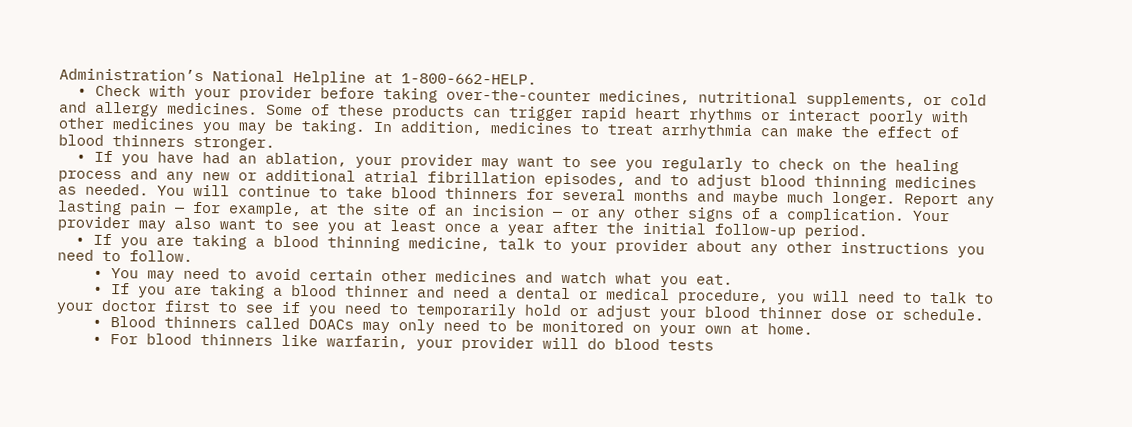Administration’s National Helpline at 1-800-662-HELP.
  • Check with your provider before taking over-the-counter medicines, nutritional supplements, or cold and allergy medicines. Some of these products can trigger rapid heart rhythms or interact poorly with other medicines you may be taking. In addition, medicines to treat arrhythmia can make the effect of blood thinners stronger.
  • If you have had an ablation, your provider may want to see you regularly to check on the healing process and any new or additional atrial fibrillation episodes, and to adjust blood thinning medicines as needed. You will continue to take blood thinners for several months and maybe much longer. Report any lasting pain — for example, at the site of an incision — or any other signs of a complication. Your provider may also want to see you at least once a year after the initial follow-up period.
  • If you are taking a blood thinning medicine, talk to your provider about any other instructions you need to follow.
    • You may need to avoid certain other medicines and watch what you eat.
    • If you are taking a blood thinner and need a dental or medical procedure, you will need to talk to your doctor first to see if you need to temporarily hold or adjust your blood thinner dose or schedule.
    • Blood thinners called DOACs may only need to be monitored on your own at home.
    • For blood thinners like warfarin, your provider will do blood tests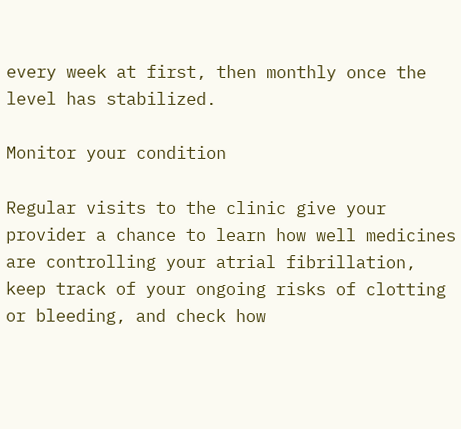every week at first, then monthly once the level has stabilized.

Monitor your condition

Regular visits to the clinic give your provider a chance to learn how well medicines are controlling your atrial fibrillation, keep track of your ongoing risks of clotting or bleeding, and check how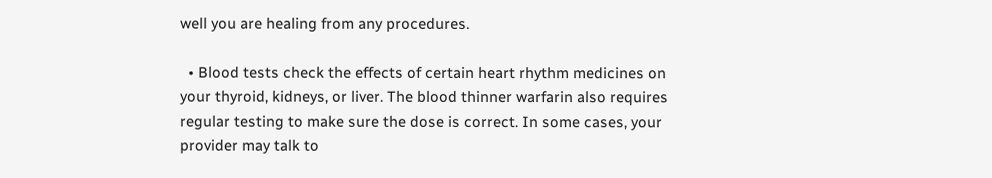well you are healing from any procedures.

  • Blood tests check the effects of certain heart rhythm medicines on your thyroid, kidneys, or liver. The blood thinner warfarin also requires regular testing to make sure the dose is correct. In some cases, your provider may talk to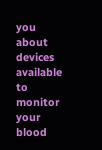you about devices available to monitor your blood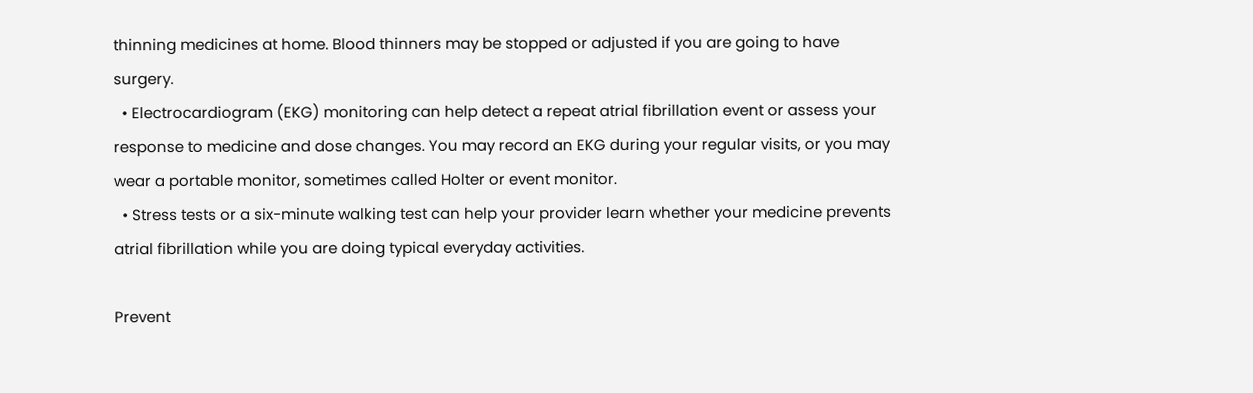thinning medicines at home. Blood thinners may be stopped or adjusted if you are going to have surgery.
  • Electrocardiogram (EKG) monitoring can help detect a repeat atrial fibrillation event or assess your response to medicine and dose changes. You may record an EKG during your regular visits, or you may wear a portable monitor, sometimes called Holter or event monitor.
  • Stress tests or a six-minute walking test can help your provider learn whether your medicine prevents atrial fibrillation while you are doing typical everyday activities.

Prevent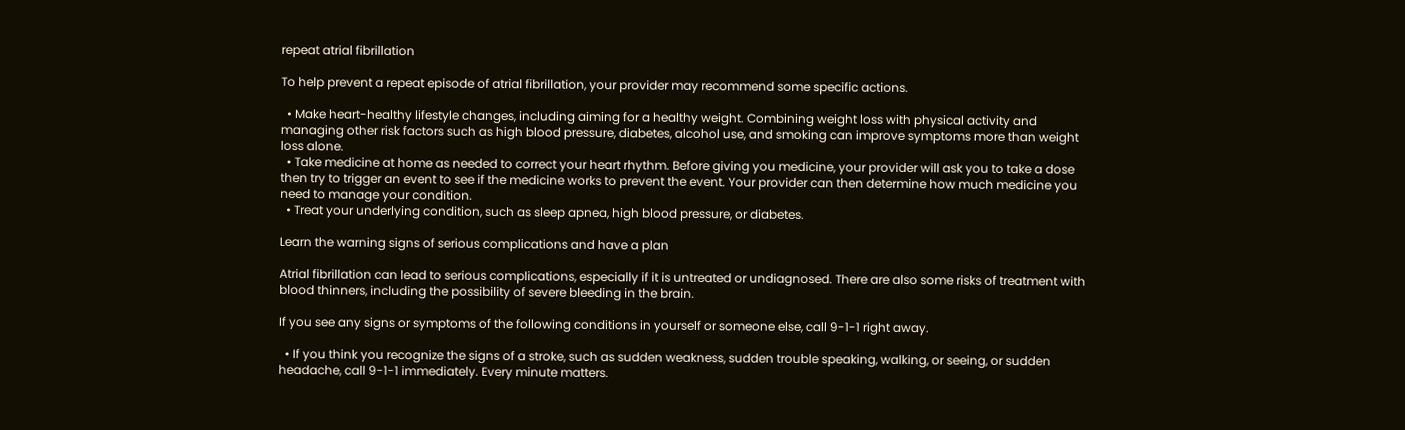repeat atrial fibrillation

To help prevent a repeat episode of atrial fibrillation, your provider may recommend some specific actions.

  • Make heart-healthy lifestyle changes, including aiming for a healthy weight. Combining weight loss with physical activity and managing other risk factors such as high blood pressure, diabetes, alcohol use, and smoking can improve symptoms more than weight loss alone.
  • Take medicine at home as needed to correct your heart rhythm. Before giving you medicine, your provider will ask you to take a dose then try to trigger an event to see if the medicine works to prevent the event. Your provider can then determine how much medicine you need to manage your condition.
  • Treat your underlying condition, such as sleep apnea, high blood pressure, or diabetes.

Learn the warning signs of serious complications and have a plan

Atrial fibrillation can lead to serious complications, especially if it is untreated or undiagnosed. There are also some risks of treatment with blood thinners, including the possibility of severe bleeding in the brain.

If you see any signs or symptoms of the following conditions in yourself or someone else, call 9-1-1 right away.

  • If you think you recognize the signs of a stroke, such as sudden weakness, sudden trouble speaking, walking, or seeing, or sudden headache, call 9-1-1 immediately. Every minute matters.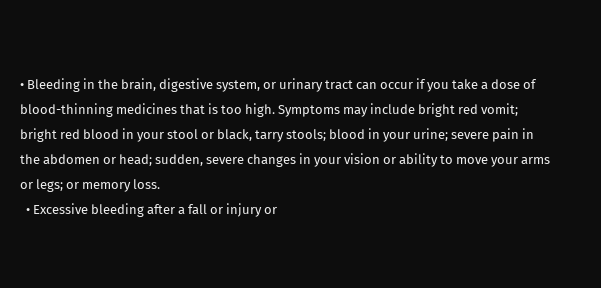• Bleeding in the brain, digestive system, or urinary tract can occur if you take a dose of blood-thinning medicines that is too high. Symptoms may include bright red vomit; bright red blood in your stool or black, tarry stools; blood in your urine; severe pain in the abdomen or head; sudden, severe changes in your vision or ability to move your arms or legs; or memory loss.
  • Excessive bleeding after a fall or injury or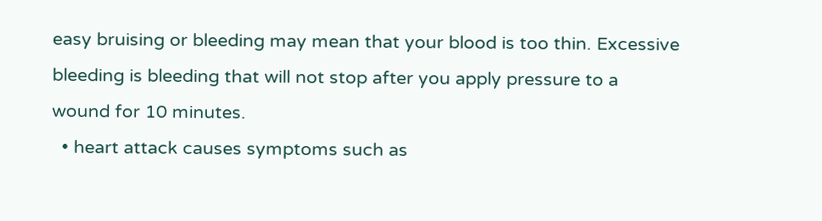easy bruising or bleeding may mean that your blood is too thin. Excessive bleeding is bleeding that will not stop after you apply pressure to a wound for 10 minutes.
  • heart attack causes symptoms such as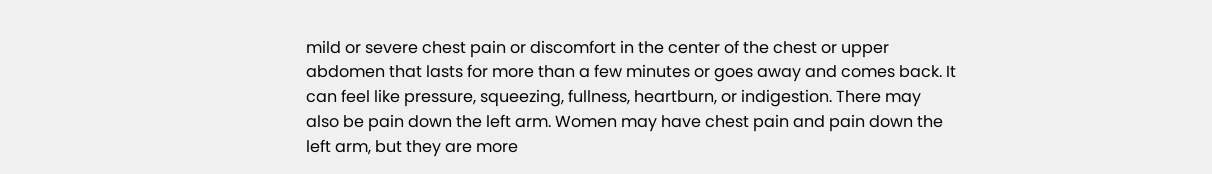mild or severe chest pain or discomfort in the center of the chest or upper abdomen that lasts for more than a few minutes or goes away and comes back. It can feel like pressure, squeezing, fullness, heartburn, or indigestion. There may also be pain down the left arm. Women may have chest pain and pain down the left arm, but they are more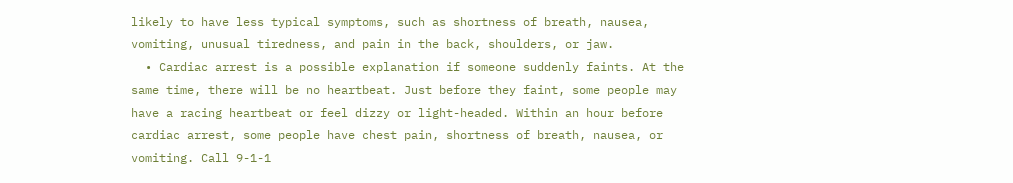likely to have less typical symptoms, such as shortness of breath, nausea, vomiting, unusual tiredness, and pain in the back, shoulders, or jaw.
  • Cardiac arrest is a possible explanation if someone suddenly faints. At the same time, there will be no heartbeat. Just before they faint, some people may have a racing heartbeat or feel dizzy or light-headed. Within an hour before cardiac arrest, some people have chest pain, shortness of breath, nausea, or vomiting. Call 9-1-1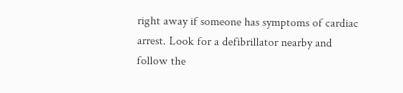right away if someone has symptoms of cardiac arrest. Look for a defibrillator nearby and follow the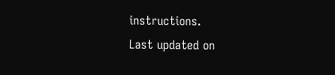instructions.
Last updated on